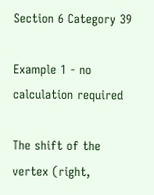Section 6 Category 39

Example 1 - no calculation required

The shift of the vertex (right,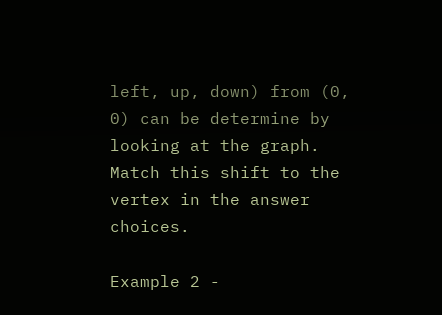left, up, down) from (0, 0) can be determine by looking at the graph. Match this shift to the vertex in the answer choices.

Example 2 -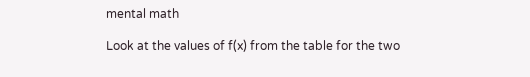mental math

Look at the values of f(x) from the table for the two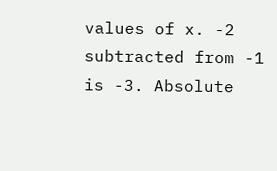values of x. -2 subtracted from -1 is -3. Absolute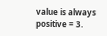value is always positive = 3.